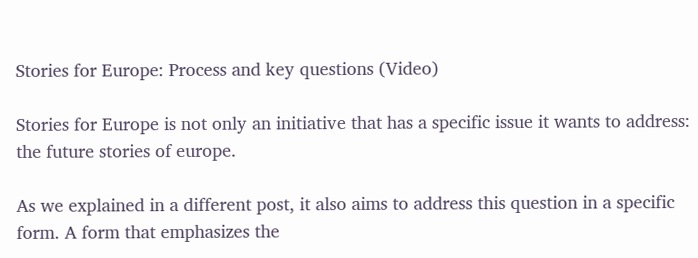Stories for Europe: Process and key questions (Video)

Stories for Europe is not only an initiative that has a specific issue it wants to address: the future stories of europe.

As we explained in a different post, it also aims to address this question in a specific form. A form that emphasizes the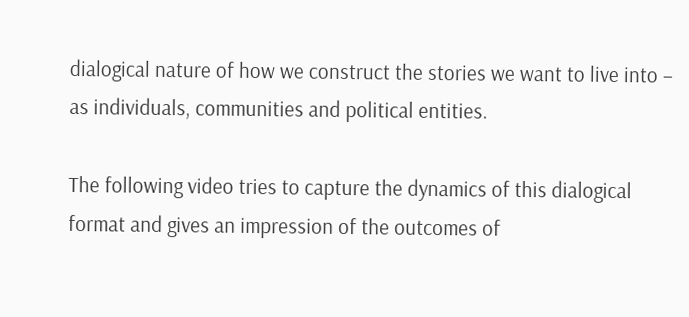dialogical nature of how we construct the stories we want to live into – as individuals, communities and political entities.

The following video tries to capture the dynamics of this dialogical format and gives an impression of the outcomes of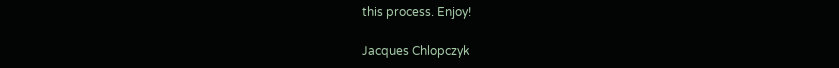this process. Enjoy!

Jacques Chlopczyk